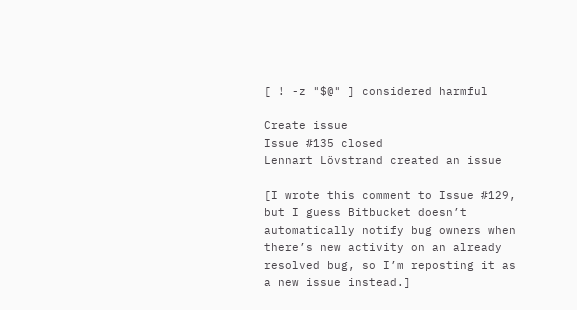[ ! -z "$@" ] considered harmful

Create issue
Issue #135 closed
Lennart Lövstrand created an issue

[I wrote this comment to Issue #129, but I guess Bitbucket doesn’t automatically notify bug owners when there’s new activity on an already resolved bug, so I’m reposting it as a new issue instead.]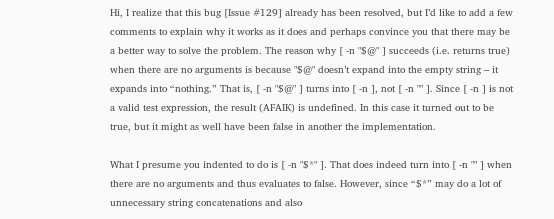Hi, I realize that this bug [Issue #129] already has been resolved, but I’d like to add a few comments to explain why it works as it does and perhaps convince you that there may be a better way to solve the problem. The reason why [ -n "$@" ] succeeds (i.e. returns true) when there are no arguments is because "$@" doesn’t expand into the empty string – it expands into “nothing.” That is, [ -n "$@" ] turns into [ -n ], not [ -n "" ]. Since [ -n ] is not a valid test expression, the result (AFAIK) is undefined. In this case it turned out to be true, but it might as well have been false in another the implementation.

What I presume you indented to do is [ -n "$*" ]. That does indeed turn into [ -n "" ] when there are no arguments and thus evaluates to false. However, since “$*” may do a lot of unnecessary string concatenations and also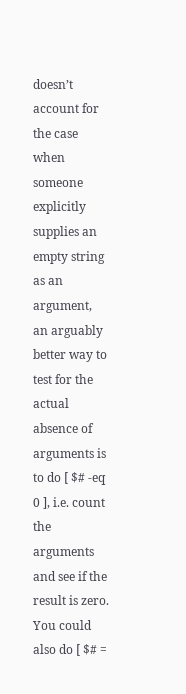doesn’t account for the case when someone explicitly supplies an empty string as an argument, an arguably better way to test for the actual absence of arguments is to do [ $# -eq 0 ], i.e. count the arguments and see if the result is zero. You could also do [ $# =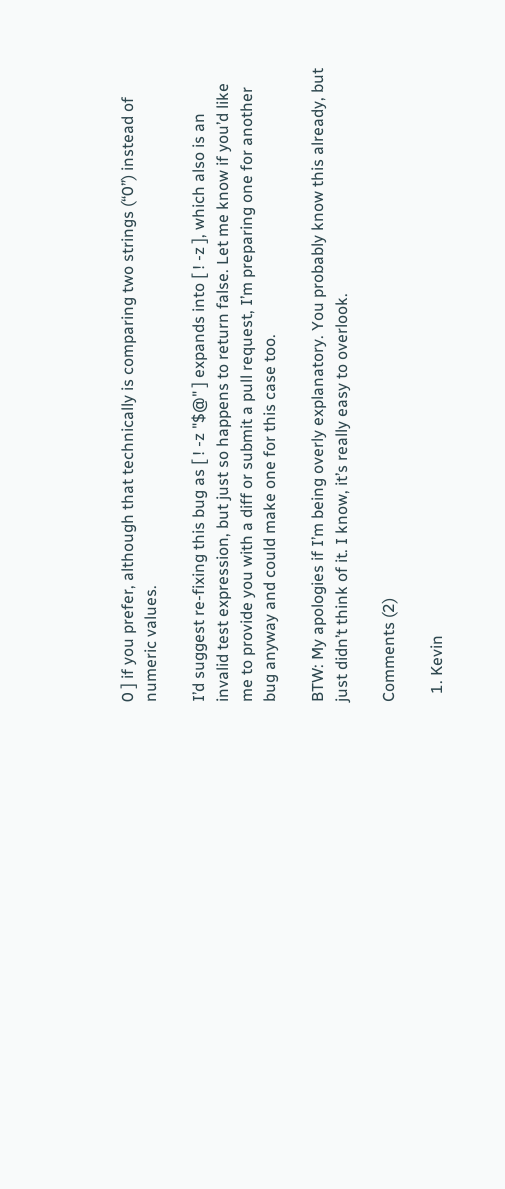0 ] if you prefer, although that technically is comparing two strings (“0”) instead of numeric values.

I’d suggest re-fixing this bug as [ ! -z "$@" ] expands into [ ! -z ], which also is an invalid test expression, but just so happens to return false. Let me know if you’d like me to provide you with a diff or submit a pull request, I’m preparing one for another bug anyway and could make one for this case too.

BTW: My apologies if I’m being overly explanatory. You probably know this already, but just didn’t think of it. I know, it’s really easy to overlook.

Comments (2)

  1. Kevin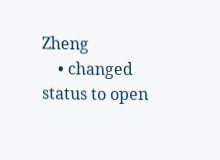Zheng
    • changed status to open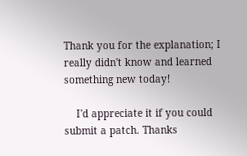Thank you for the explanation; I really didn't know and learned something new today!

    I'd appreciate it if you could submit a patch. Thanks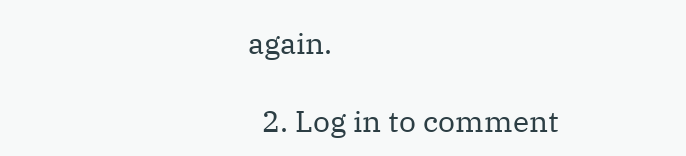again.

  2. Log in to comment